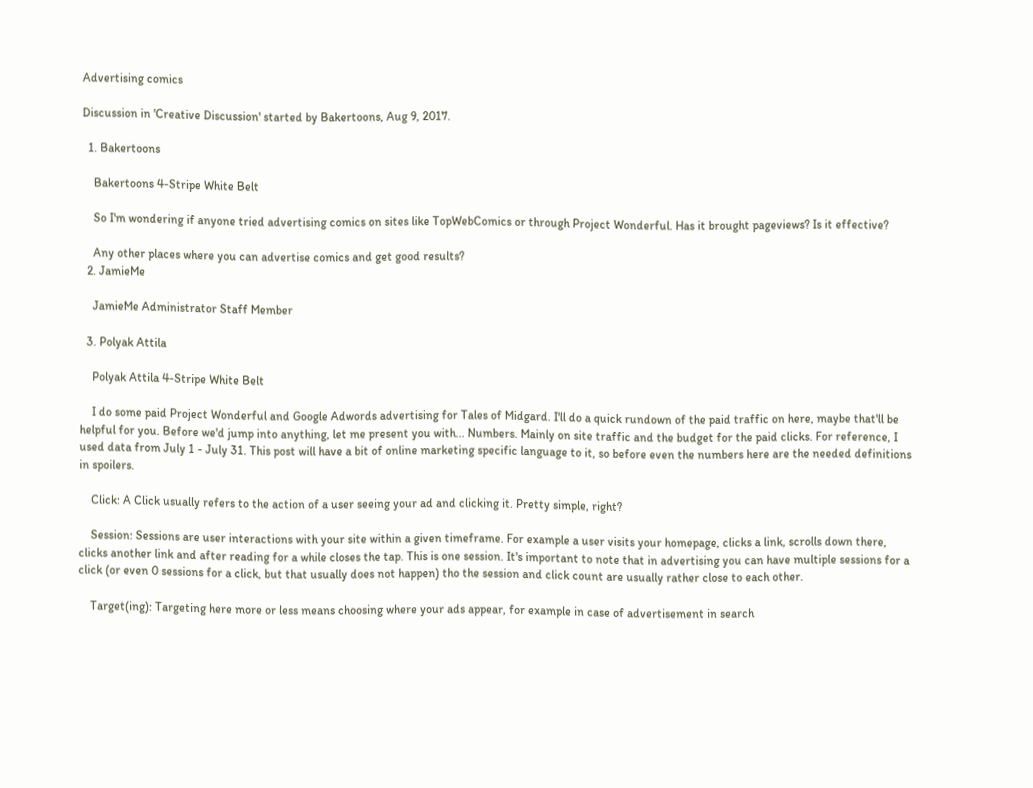Advertising comics

Discussion in 'Creative Discussion' started by Bakertoons, Aug 9, 2017.

  1. Bakertoons

    Bakertoons 4-Stripe White Belt

    So I'm wondering if anyone tried advertising comics on sites like TopWebComics or through Project Wonderful. Has it brought pageviews? Is it effective?

    Any other places where you can advertise comics and get good results?
  2. JamieMe

    JamieMe Administrator Staff Member

  3. Polyak Attila

    Polyak Attila 4-Stripe White Belt

    I do some paid Project Wonderful and Google Adwords advertising for Tales of Midgard. I'll do a quick rundown of the paid traffic on here, maybe that'll be helpful for you. Before we'd jump into anything, let me present you with... Numbers. Mainly on site traffic and the budget for the paid clicks. For reference, I used data from July 1 - July 31. This post will have a bit of online marketing specific language to it, so before even the numbers here are the needed definitions in spoilers.

    Click: A Click usually refers to the action of a user seeing your ad and clicking it. Pretty simple, right?

    Session: Sessions are user interactions with your site within a given timeframe. For example a user visits your homepage, clicks a link, scrolls down there, clicks another link and after reading for a while closes the tap. This is one session. It's important to note that in advertising you can have multiple sessions for a click (or even 0 sessions for a click, but that usually does not happen) tho the session and click count are usually rather close to each other.

    Target(ing): Targeting here more or less means choosing where your ads appear, for example in case of advertisement in search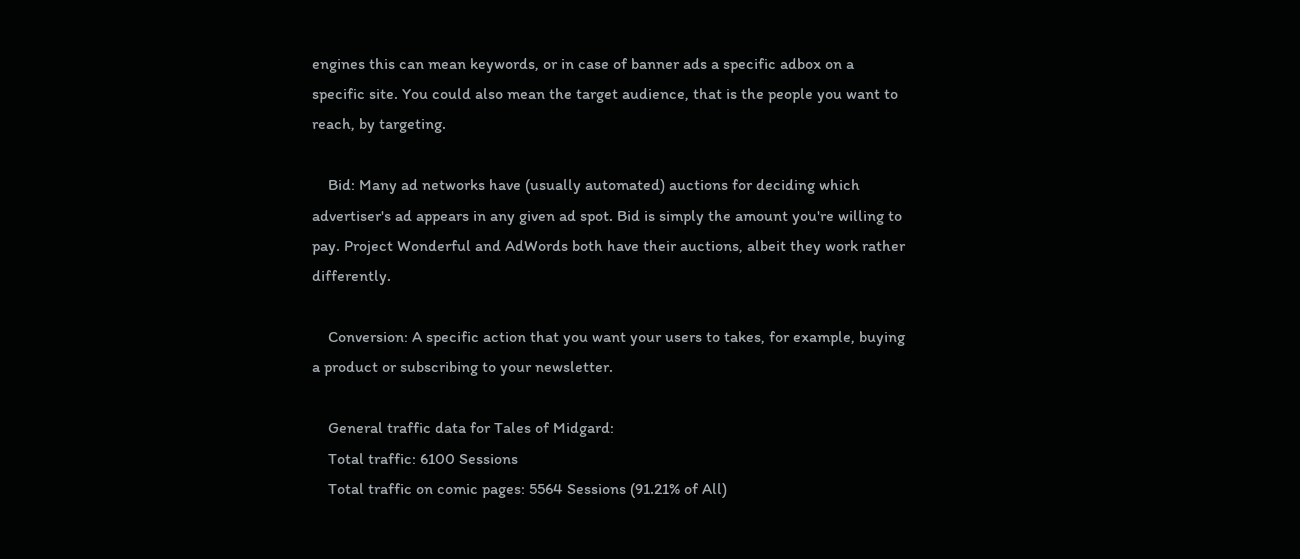engines this can mean keywords, or in case of banner ads a specific adbox on a specific site. You could also mean the target audience, that is the people you want to reach, by targeting.

    Bid: Many ad networks have (usually automated) auctions for deciding which advertiser's ad appears in any given ad spot. Bid is simply the amount you're willing to pay. Project Wonderful and AdWords both have their auctions, albeit they work rather differently.

    Conversion: A specific action that you want your users to takes, for example, buying a product or subscribing to your newsletter.

    General traffic data for Tales of Midgard:
    Total traffic: 6100 Sessions
    Total traffic on comic pages: 5564 Sessions (91.21% of All)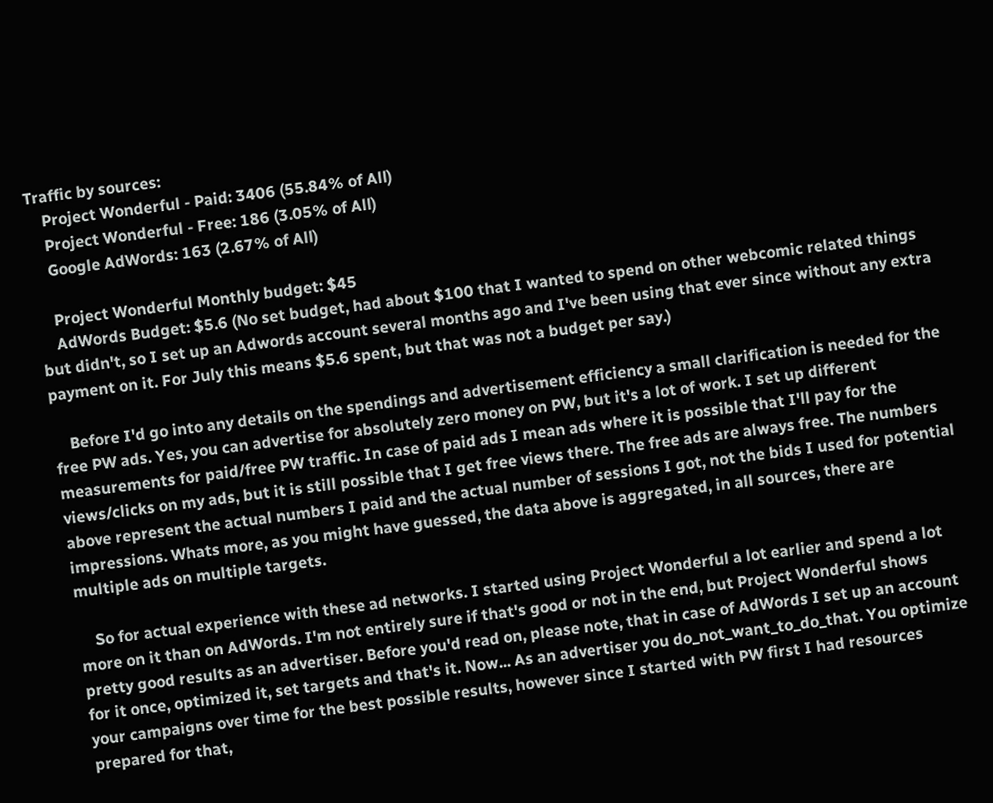Traffic by sources:
    Project Wonderful - Paid: 3406 (55.84% of All)
    Project Wonderful - Free: 186 (3.05% of All)
    Google AdWords: 163 (2.67% of All)

    Project Wonderful Monthly budget: $45
    AdWords Budget: $5.6 (No set budget, had about $100 that I wanted to spend on other webcomic related things but didn't, so I set up an Adwords account several months ago and I've been using that ever since without any extra payment on it. For July this means $5.6 spent, but that was not a budget per say.)

    Before I'd go into any details on the spendings and advertisement efficiency a small clarification is needed for the free PW ads. Yes, you can advertise for absolutely zero money on PW, but it's a lot of work. I set up different measurements for paid/free PW traffic. In case of paid ads I mean ads where it is possible that I'll pay for the views/clicks on my ads, but it is still possible that I get free views there. The free ads are always free. The numbers above represent the actual numbers I paid and the actual number of sessions I got, not the bids I used for potential impressions. Whats more, as you might have guessed, the data above is aggregated, in all sources, there are multiple ads on multiple targets.

    So for actual experience with these ad networks. I started using Project Wonderful a lot earlier and spend a lot more on it than on AdWords. I'm not entirely sure if that's good or not in the end, but Project Wonderful shows pretty good results as an advertiser. Before you'd read on, please note, that in case of AdWords I set up an account for it once, optimized it, set targets and that's it. Now... As an advertiser you do_not_want_to_do_that. You optimize your campaigns over time for the best possible results, however since I started with PW first I had resources prepared for that,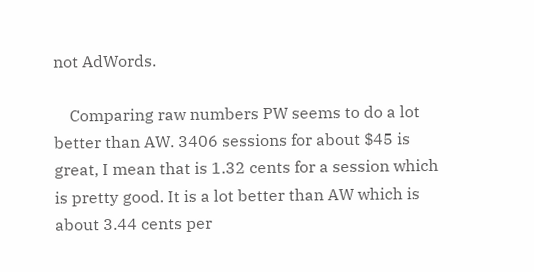not AdWords.

    Comparing raw numbers PW seems to do a lot better than AW. 3406 sessions for about $45 is great, I mean that is 1.32 cents for a session which is pretty good. It is a lot better than AW which is about 3.44 cents per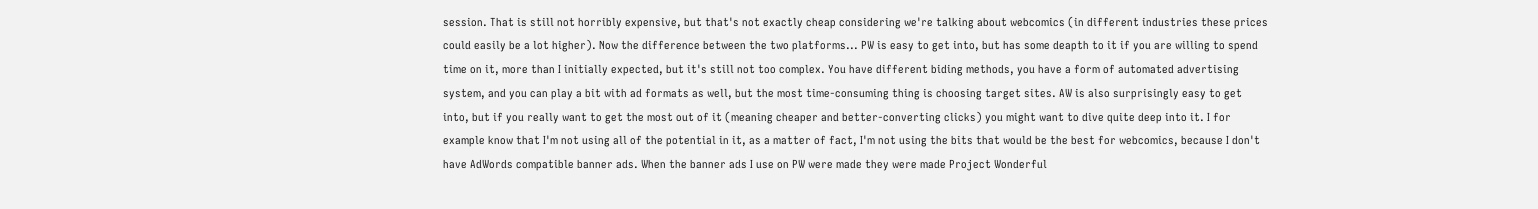session. That is still not horribly expensive, but that's not exactly cheap considering we're talking about webcomics (in different industries these prices could easily be a lot higher). Now the difference between the two platforms... PW is easy to get into, but has some deapth to it if you are willing to spend time on it, more than I initially expected, but it's still not too complex. You have different biding methods, you have a form of automated advertising system, and you can play a bit with ad formats as well, but the most time-consuming thing is choosing target sites. AW is also surprisingly easy to get into, but if you really want to get the most out of it (meaning cheaper and better-converting clicks) you might want to dive quite deep into it. I for example know that I'm not using all of the potential in it, as a matter of fact, I'm not using the bits that would be the best for webcomics, because I don't have AdWords compatible banner ads. When the banner ads I use on PW were made they were made Project Wonderful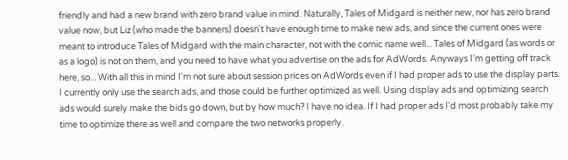friendly and had a new brand with zero brand value in mind. Naturally, Tales of Midgard is neither new, nor has zero brand value now, but Liz (who made the banners) doesn't have enough time to make new ads, and since the current ones were meant to introduce Tales of Midgard with the main character, not with the comic name well... Tales of Midgard (as words or as a logo) is not on them, and you need to have what you advertise on the ads for AdWords. Anyways I'm getting off track here, so... With all this in mind I'm not sure about session prices on AdWords even if I had proper ads to use the display parts. I currently only use the search ads, and those could be further optimized as well. Using display ads and optimizing search ads would surely make the bids go down, but by how much? I have no idea. If I had proper ads I'd most probably take my time to optimize there as well and compare the two networks properly.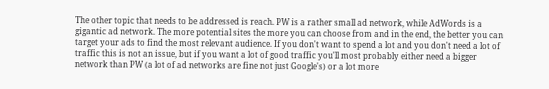The other topic that needs to be addressed is reach. PW is a rather small ad network, while AdWords is a gigantic ad network. The more potential sites the more you can choose from and in the end, the better you can target your ads to find the most relevant audience. If you don't want to spend a lot and you don't need a lot of traffic this is not an issue, but if you want a lot of good traffic you'll most probably either need a bigger network than PW (a lot of ad networks are fine not just Google's) or a lot more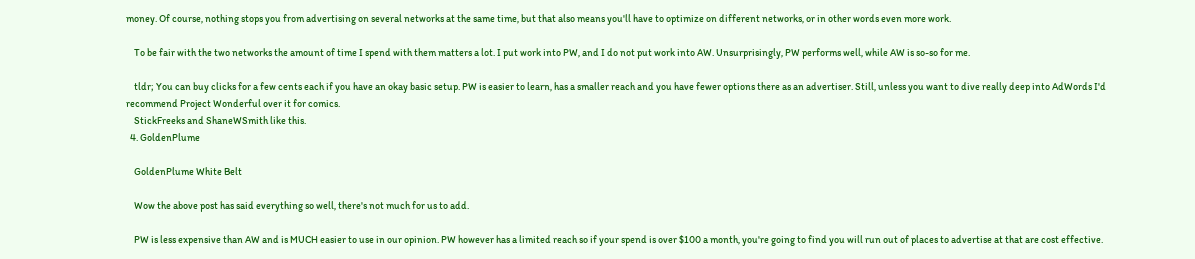money. Of course, nothing stops you from advertising on several networks at the same time, but that also means you'll have to optimize on different networks, or in other words even more work.

    To be fair with the two networks the amount of time I spend with them matters a lot. I put work into PW, and I do not put work into AW. Unsurprisingly, PW performs well, while AW is so-so for me.

    tldr; You can buy clicks for a few cents each if you have an okay basic setup. PW is easier to learn, has a smaller reach and you have fewer options there as an advertiser. Still, unless you want to dive really deep into AdWords I'd recommend Project Wonderful over it for comics.
    StickFreeks and ShaneWSmith like this.
  4. GoldenPlume

    GoldenPlume White Belt

    Wow the above post has said everything so well, there's not much for us to add.

    PW is less expensive than AW and is MUCH easier to use in our opinion. PW however has a limited reach so if your spend is over $100 a month, you're going to find you will run out of places to advertise at that are cost effective.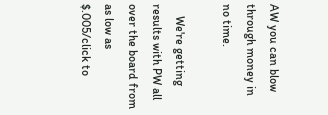AW you can blow through money in no time.

    We're getting results with PW all over the board from as low as $.005/click to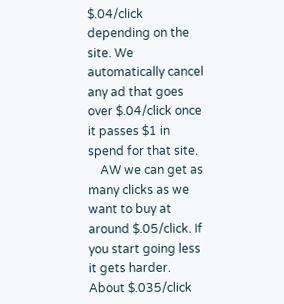$.04/click depending on the site. We automatically cancel any ad that goes over $.04/click once it passes $1 in spend for that site.
    AW we can get as many clicks as we want to buy at around $.05/click. If you start going less it gets harder. About $.035/click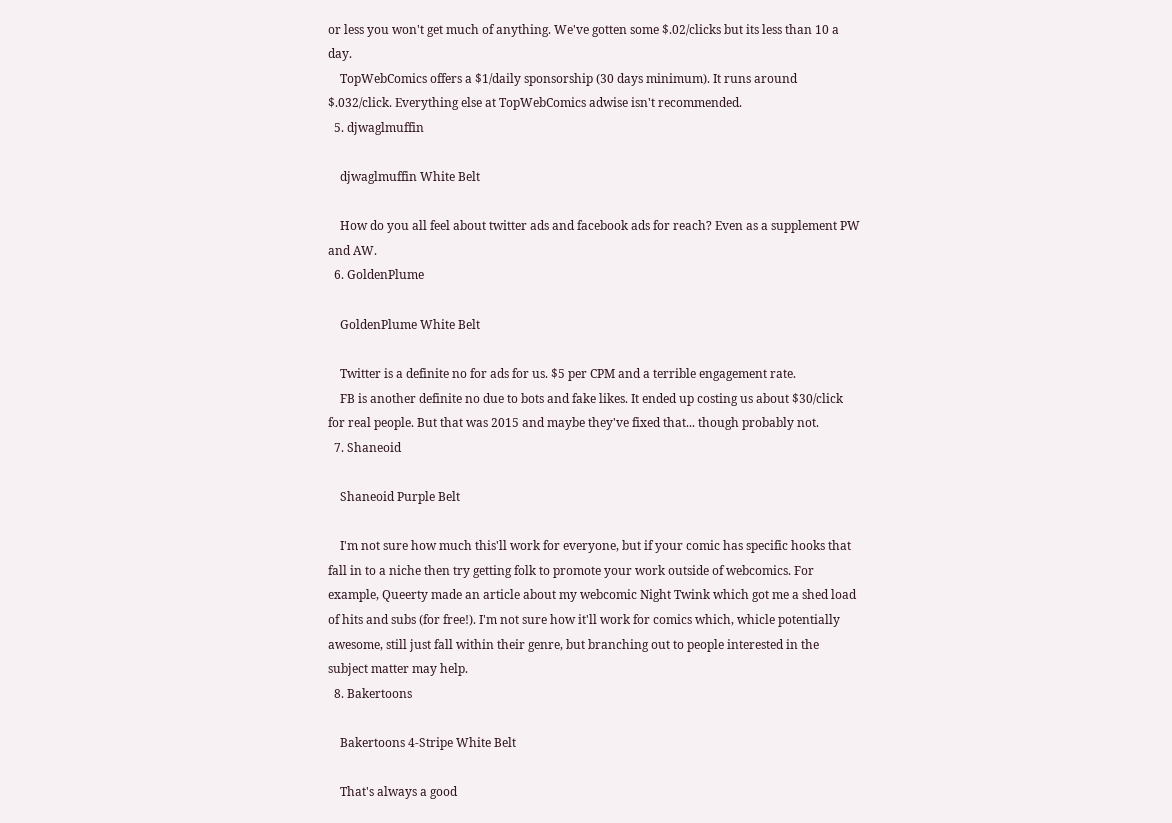or less you won't get much of anything. We've gotten some $.02/clicks but its less than 10 a day.
    TopWebComics offers a $1/daily sponsorship (30 days minimum). It runs around $.032/click. Everything else at TopWebComics adwise isn't recommended.
  5. djwaglmuffin

    djwaglmuffin White Belt

    How do you all feel about twitter ads and facebook ads for reach? Even as a supplement PW and AW.
  6. GoldenPlume

    GoldenPlume White Belt

    Twitter is a definite no for ads for us. $5 per CPM and a terrible engagement rate.
    FB is another definite no due to bots and fake likes. It ended up costing us about $30/click for real people. But that was 2015 and maybe they've fixed that... though probably not.
  7. Shaneoid

    Shaneoid Purple Belt

    I'm not sure how much this'll work for everyone, but if your comic has specific hooks that fall in to a niche then try getting folk to promote your work outside of webcomics. For example, Queerty made an article about my webcomic Night Twink which got me a shed load of hits and subs (for free!). I'm not sure how it'll work for comics which, whicle potentially awesome, still just fall within their genre, but branching out to people interested in the subject matter may help.
  8. Bakertoons

    Bakertoons 4-Stripe White Belt

    That's always a good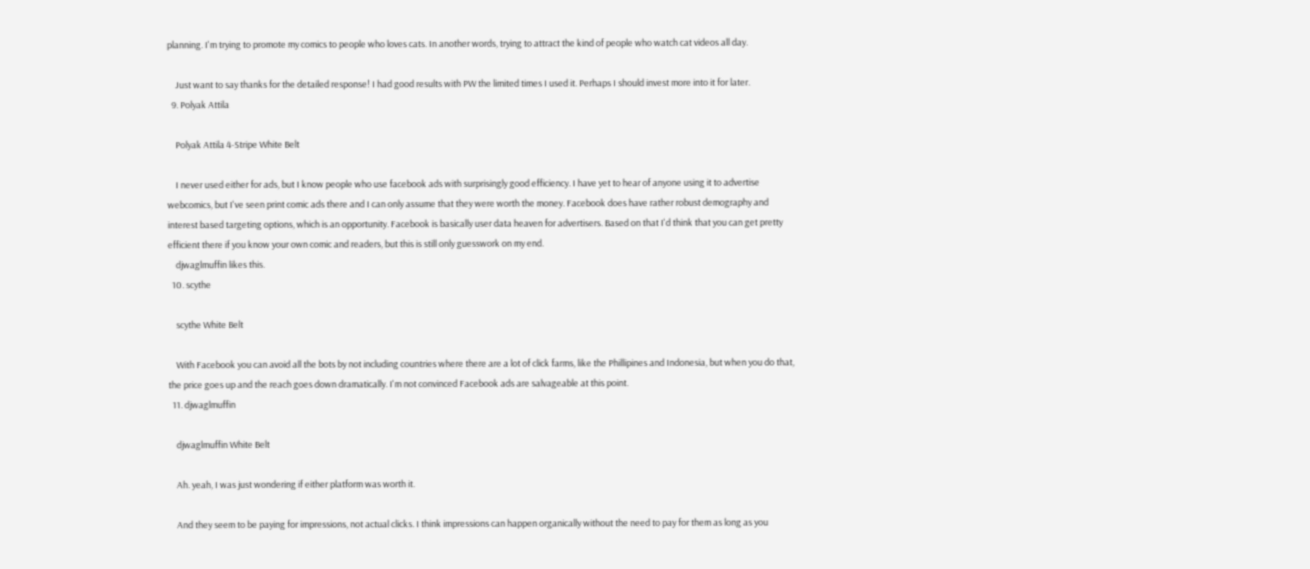planning. I'm trying to promote my comics to people who loves cats. In another words, trying to attract the kind of people who watch cat videos all day.

    Just want to say thanks for the detailed response! I had good results with PW the limited times I used it. Perhaps I should invest more into it for later.
  9. Polyak Attila

    Polyak Attila 4-Stripe White Belt

    I never used either for ads, but I know people who use facebook ads with surprisingly good efficiency. I have yet to hear of anyone using it to advertise webcomics, but I've seen print comic ads there and I can only assume that they were worth the money. Facebook does have rather robust demography and interest based targeting options, which is an opportunity. Facebook is basically user data heaven for advertisers. Based on that I'd think that you can get pretty efficient there if you know your own comic and readers, but this is still only guesswork on my end.
    djwaglmuffin likes this.
  10. scythe

    scythe White Belt

    With Facebook you can avoid all the bots by not including countries where there are a lot of click farms, like the Phillipines and Indonesia, but when you do that, the price goes up and the reach goes down dramatically. I'm not convinced Facebook ads are salvageable at this point.
  11. djwaglmuffin

    djwaglmuffin White Belt

    Ah. yeah, I was just wondering if either platform was worth it.

    And they seem to be paying for impressions, not actual clicks. I think impressions can happen organically without the need to pay for them as long as you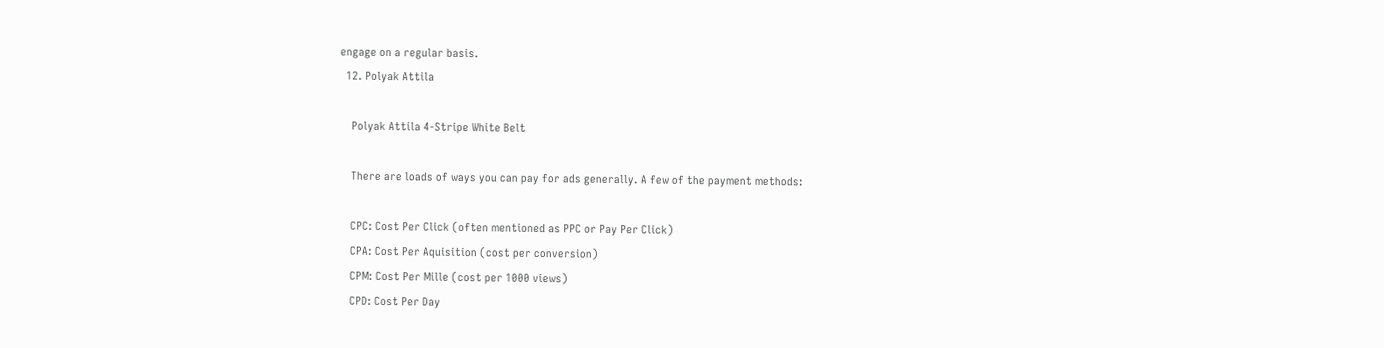engage on a regular basis.
  12. Polyak Attila

    Polyak Attila 4-Stripe White Belt

    There are loads of ways you can pay for ads generally. A few of the payment methods:

    CPC: Cost Per Click (often mentioned as PPC or Pay Per Click)
    CPA: Cost Per Aquisition (cost per conversion)
    CPM: Cost Per Mille (cost per 1000 views)
    CPD: Cost Per Day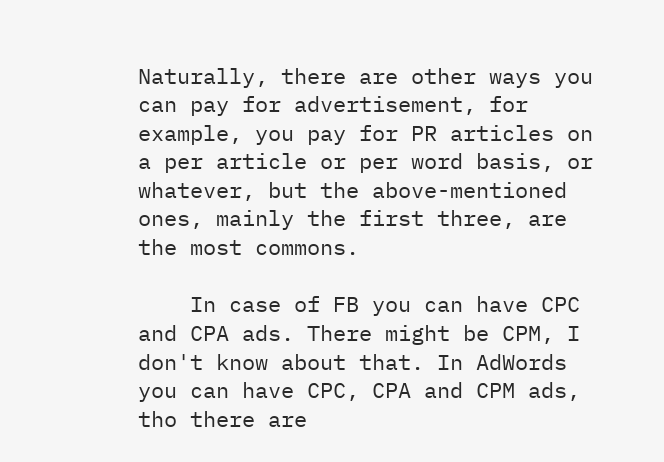Naturally, there are other ways you can pay for advertisement, for example, you pay for PR articles on a per article or per word basis, or whatever, but the above-mentioned ones, mainly the first three, are the most commons.

    In case of FB you can have CPC and CPA ads. There might be CPM, I don't know about that. In AdWords you can have CPC, CPA and CPM ads, tho there are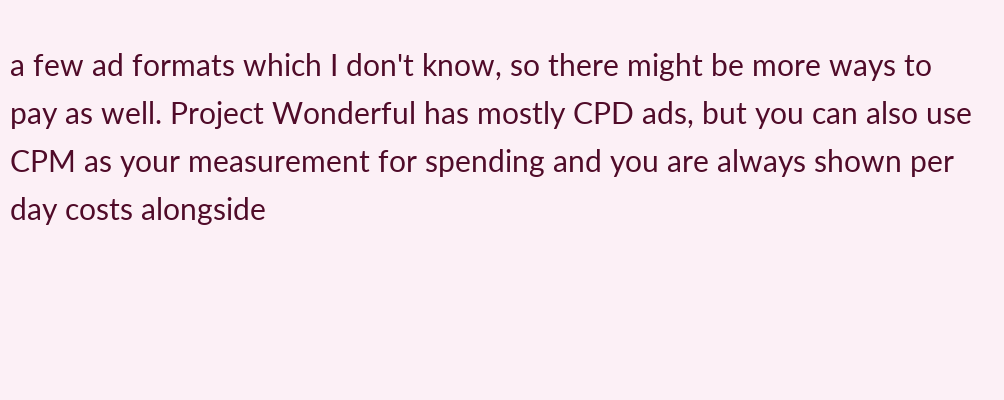a few ad formats which I don't know, so there might be more ways to pay as well. Project Wonderful has mostly CPD ads, but you can also use CPM as your measurement for spending and you are always shown per day costs alongside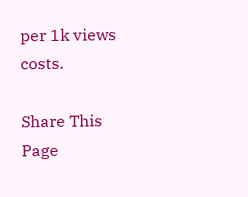per 1k views costs.

Share This Page